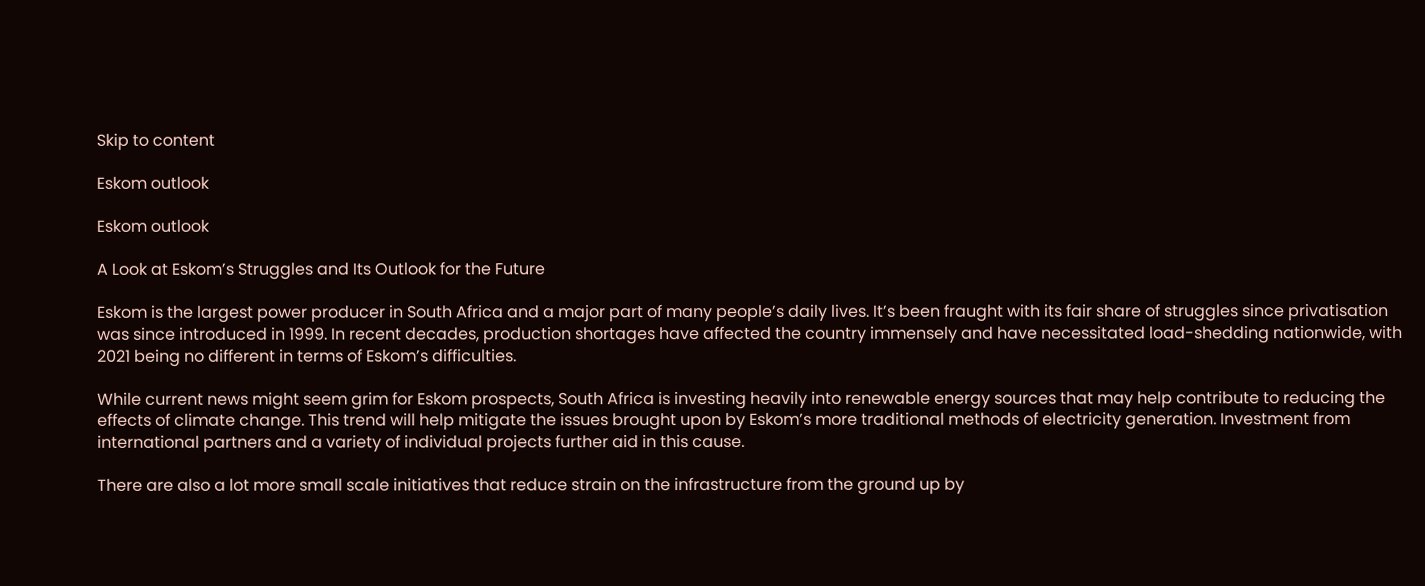Skip to content

Eskom outlook

Eskom outlook

A Look at Eskom’s Struggles and Its Outlook for the Future

Eskom is the largest power producer in South Africa and a major part of many people’s daily lives. It’s been fraught with its fair share of struggles since privatisation was since introduced in 1999. In recent decades, production shortages have affected the country immensely and have necessitated load-shedding nationwide, with 2021 being no different in terms of Eskom’s difficulties.

While current news might seem grim for Eskom prospects, South Africa is investing heavily into renewable energy sources that may help contribute to reducing the effects of climate change. This trend will help mitigate the issues brought upon by Eskom’s more traditional methods of electricity generation. Investment from international partners and a variety of individual projects further aid in this cause.

There are also a lot more small scale initiatives that reduce strain on the infrastructure from the ground up by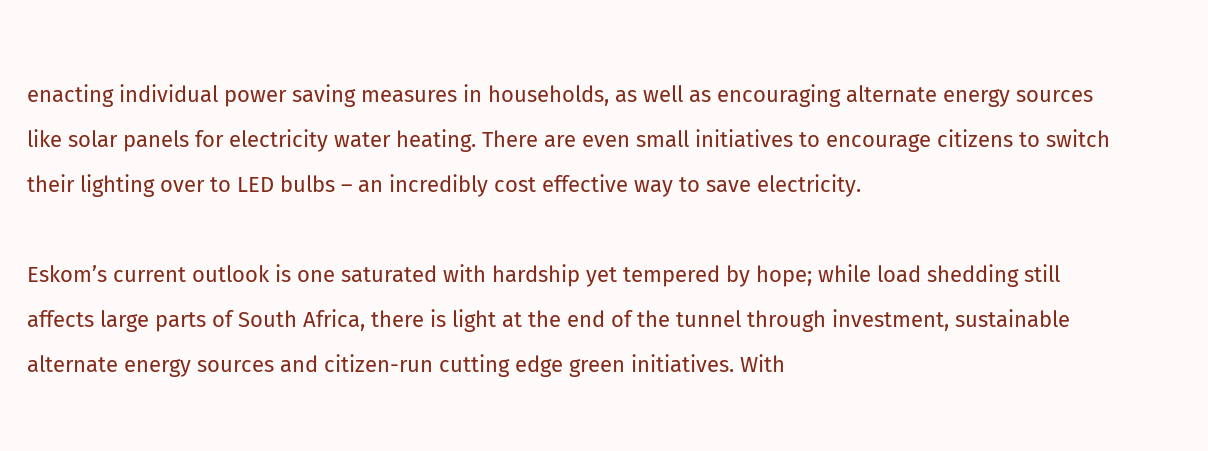enacting individual power saving measures in households, as well as encouraging alternate energy sources like solar panels for electricity water heating. There are even small initiatives to encourage citizens to switch their lighting over to LED bulbs – an incredibly cost effective way to save electricity.

Eskom’s current outlook is one saturated with hardship yet tempered by hope; while load shedding still affects large parts of South Africa, there is light at the end of the tunnel through investment, sustainable alternate energy sources and citizen-run cutting edge green initiatives. With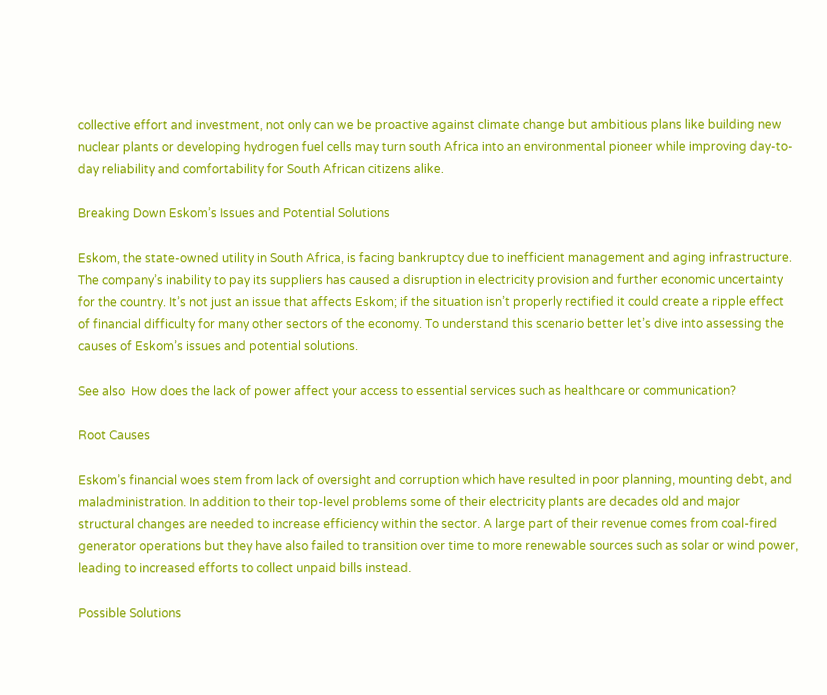collective effort and investment, not only can we be proactive against climate change but ambitious plans like building new nuclear plants or developing hydrogen fuel cells may turn south Africa into an environmental pioneer while improving day-to-day reliability and comfortability for South African citizens alike.

Breaking Down Eskom’s Issues and Potential Solutions

Eskom, the state-owned utility in South Africa, is facing bankruptcy due to inefficient management and aging infrastructure. The company’s inability to pay its suppliers has caused a disruption in electricity provision and further economic uncertainty for the country. It’s not just an issue that affects Eskom; if the situation isn’t properly rectified it could create a ripple effect of financial difficulty for many other sectors of the economy. To understand this scenario better let’s dive into assessing the causes of Eskom’s issues and potential solutions.

See also  How does the lack of power affect your access to essential services such as healthcare or communication?

Root Causes

Eskom’s financial woes stem from lack of oversight and corruption which have resulted in poor planning, mounting debt, and maladministration. In addition to their top-level problems some of their electricity plants are decades old and major structural changes are needed to increase efficiency within the sector. A large part of their revenue comes from coal-fired generator operations but they have also failed to transition over time to more renewable sources such as solar or wind power, leading to increased efforts to collect unpaid bills instead.

Possible Solutions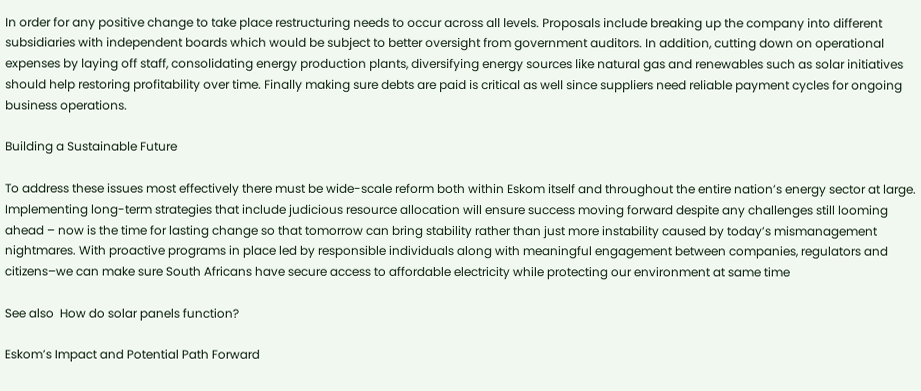In order for any positive change to take place restructuring needs to occur across all levels. Proposals include breaking up the company into different subsidiaries with independent boards which would be subject to better oversight from government auditors. In addition, cutting down on operational expenses by laying off staff, consolidating energy production plants, diversifying energy sources like natural gas and renewables such as solar initiatives should help restoring profitability over time. Finally making sure debts are paid is critical as well since suppliers need reliable payment cycles for ongoing business operations.

Building a Sustainable Future

To address these issues most effectively there must be wide-scale reform both within Eskom itself and throughout the entire nation’s energy sector at large. Implementing long-term strategies that include judicious resource allocation will ensure success moving forward despite any challenges still looming ahead – now is the time for lasting change so that tomorrow can bring stability rather than just more instability caused by today’s mismanagement nightmares. With proactive programs in place led by responsible individuals along with meaningful engagement between companies, regulators and citizens–we can make sure South Africans have secure access to affordable electricity while protecting our environment at same time

See also  How do solar panels function?

Eskom’s Impact and Potential Path Forward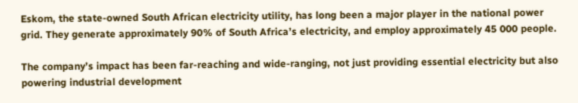Eskom, the state-owned South African electricity utility, has long been a major player in the national power grid. They generate approximately 90% of South Africa’s electricity, and employ approximately 45 000 people.

The company’s impact has been far-reaching and wide-ranging, not just providing essential electricity but also powering industrial development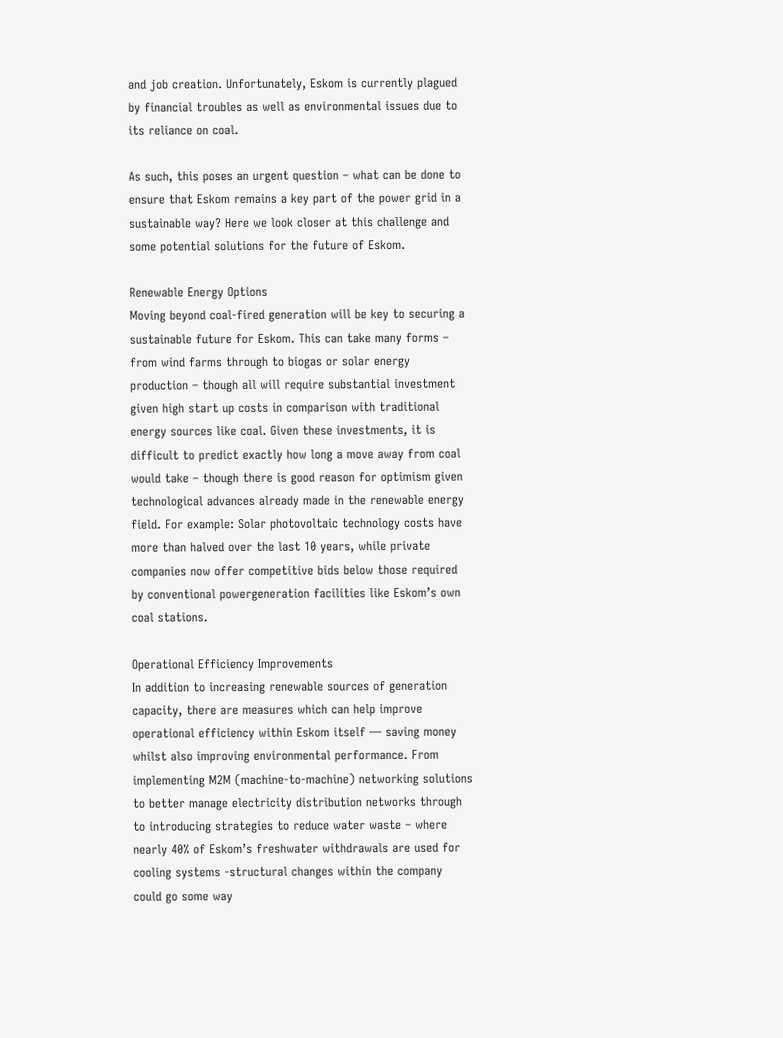and job creation. Unfortunately, Eskom is currently plagued by financial troubles as well as environmental issues due to its reliance on coal.

As such, this poses an urgent question – what can be done to ensure that Eskom remains a key part of the power grid in a sustainable way? Here we look closer at this challenge and some potential solutions for the future of Eskom.

Renewable Energy Options
Moving beyond coal-fired generation will be key to securing a sustainable future for Eskom. This can take many forms – from wind farms through to biogas or solar energy production – though all will require substantial investment given high start up costs in comparison with traditional energy sources like coal. Given these investments, it is difficult to predict exactly how long a move away from coal would take – though there is good reason for optimism given technological advances already made in the renewable energy field. For example: Solar photovoltaic technology costs have more than halved over the last 10 years, while private companies now offer competitive bids below those required by conventional powergeneration facilities like Eskom’s own coal stations.

Operational Efficiency Improvements
In addition to increasing renewable sources of generation capacity, there are measures which can help improve operational efficiency within Eskom itself — saving money whilst also improving environmental performance. From implementing M2M (machine-to-machine) networking solutions to better manage electricity distribution networks through to introducing strategies to reduce water waste – where nearly 40% of Eskom’s freshwater withdrawals are used for cooling systems -structural changes within the company could go some way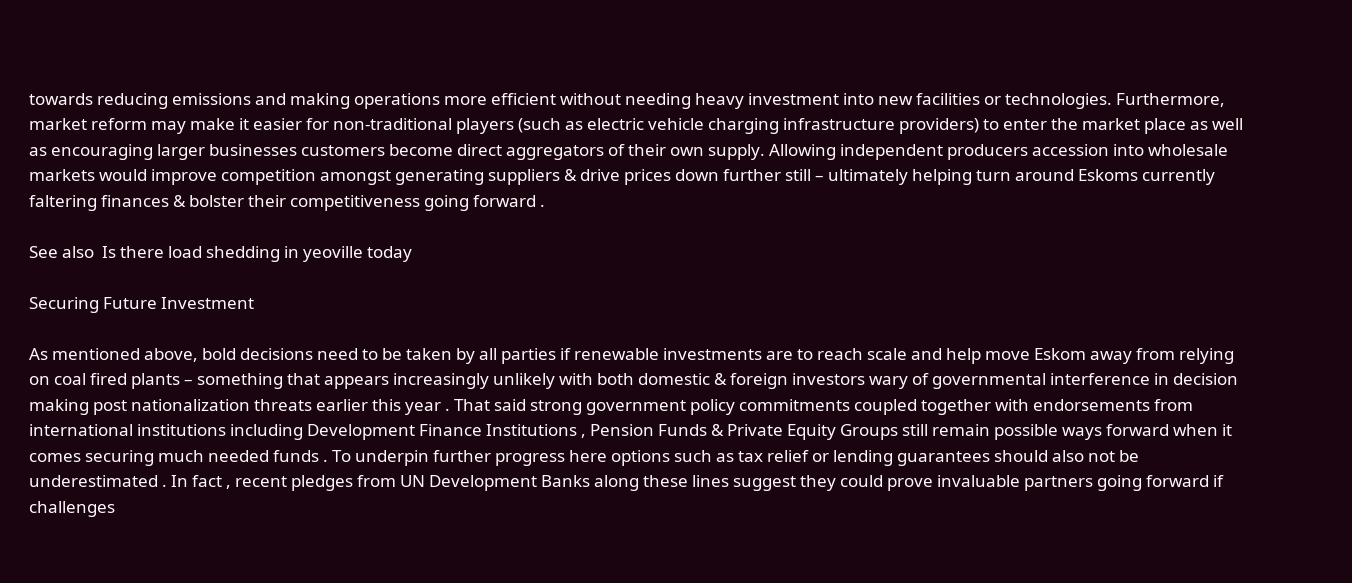towards reducing emissions and making operations more efficient without needing heavy investment into new facilities or technologies. Furthermore, market reform may make it easier for non-traditional players (such as electric vehicle charging infrastructure providers) to enter the market place as well as encouraging larger businesses customers become direct aggregators of their own supply. Allowing independent producers accession into wholesale markets would improve competition amongst generating suppliers & drive prices down further still – ultimately helping turn around Eskoms currently faltering finances & bolster their competitiveness going forward .

See also  Is there load shedding in yeoville today

Securing Future Investment

As mentioned above, bold decisions need to be taken by all parties if renewable investments are to reach scale and help move Eskom away from relying on coal fired plants – something that appears increasingly unlikely with both domestic & foreign investors wary of governmental interference in decision making post nationalization threats earlier this year . That said strong government policy commitments coupled together with endorsements from international institutions including Development Finance Institutions , Pension Funds & Private Equity Groups still remain possible ways forward when it comes securing much needed funds . To underpin further progress here options such as tax relief or lending guarantees should also not be underestimated . In fact , recent pledges from UN Development Banks along these lines suggest they could prove invaluable partners going forward if challenges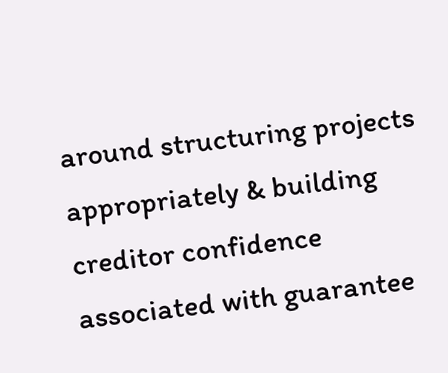around structuring projects appropriately & building creditor confidence associated with guarantee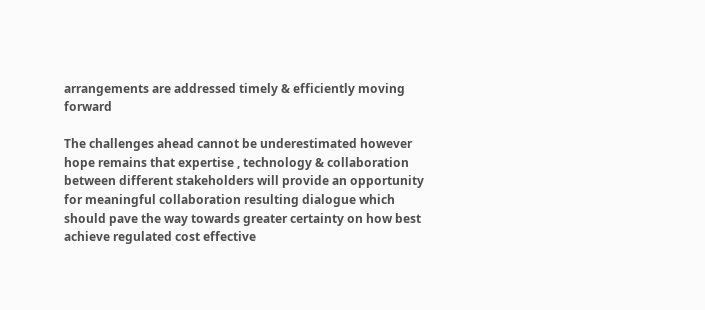arrangements are addressed timely & efficiently moving forward

The challenges ahead cannot be underestimated however hope remains that expertise , technology & collaboration between different stakeholders will provide an opportunity for meaningful collaboration resulting dialogue which should pave the way towards greater certainty on how best achieve regulated cost effective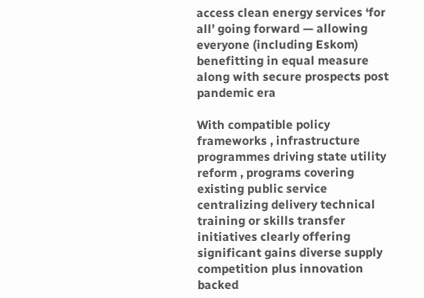access clean energy services ‘for all’ going forward — allowing everyone (including Eskom) benefitting in equal measure along with secure prospects post pandemic era

With compatible policy frameworks , infrastructure programmes driving state utility reform , programs covering existing public service centralizing delivery technical training or skills transfer initiatives clearly offering significant gains diverse supply competition plus innovation backed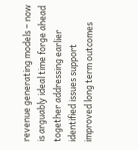revenue generating models – now is arguably ideal time forge ahead together addressing earlier identified issues support improved long term outcomes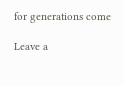for generations come

Leave a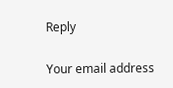Reply

Your email address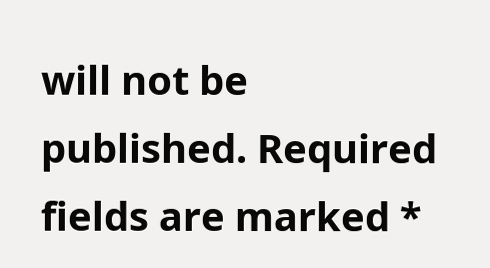will not be published. Required fields are marked *